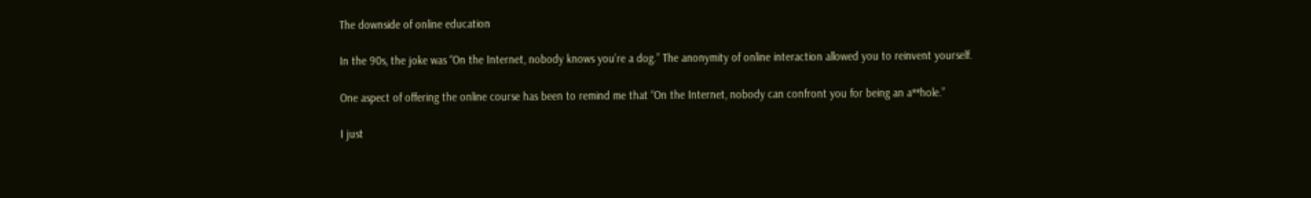The downside of online education

In the 90s, the joke was “On the Internet, nobody knows you’re a dog.” The anonymity of online interaction allowed you to reinvent yourself.

One aspect of offering the online course has been to remind me that “On the Internet, nobody can confront you for being an a**hole.”

I just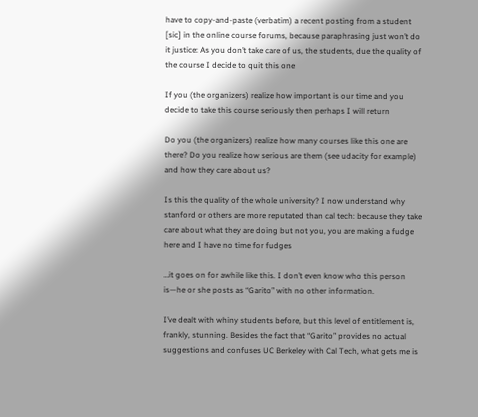have to copy-and-paste (verbatim) a recent posting from a student [sic] in the online course forums, because paraphrasing just won’t do it justice: As you don’t take care of us, the students, due the quality of the course I decide to quit this one

If you (the organizers) realize how important is our time and you decide to take this course seriously then perhaps I will return

Do you (the organizers) realize how many courses like this one are there? Do you realize how serious are them (see udacity for example) and how they care about us?

Is this the quality of the whole university? I now understand why stanford or others are more reputated than cal tech: because they take care about what they are doing but not you, you are making a fudge here and I have no time for fudges

…it goes on for awhile like this. I don’t even know who this person is—he or she posts as “Garito” with no other information.

I’ve dealt with whiny students before, but this level of entitlement is, frankly, stunning. Besides the fact that “Garito” provides no actual suggestions and confuses UC Berkeley with Cal Tech, what gets me is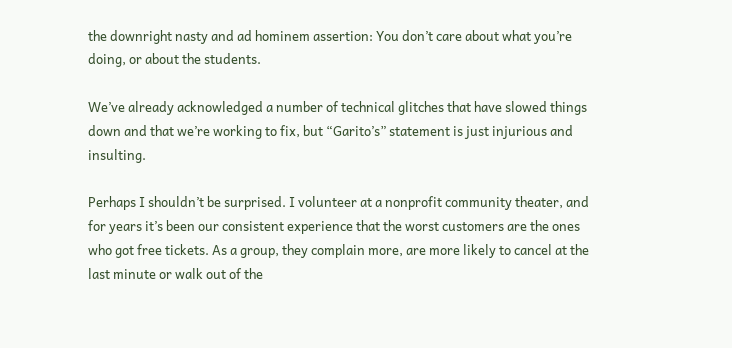the downright nasty and ad hominem assertion: You don’t care about what you’re doing, or about the students.

We’ve already acknowledged a number of technical glitches that have slowed things down and that we’re working to fix, but “Garito’s” statement is just injurious and insulting.

Perhaps I shouldn’t be surprised. I volunteer at a nonprofit community theater, and for years it’s been our consistent experience that the worst customers are the ones who got free tickets. As a group, they complain more, are more likely to cancel at the last minute or walk out of the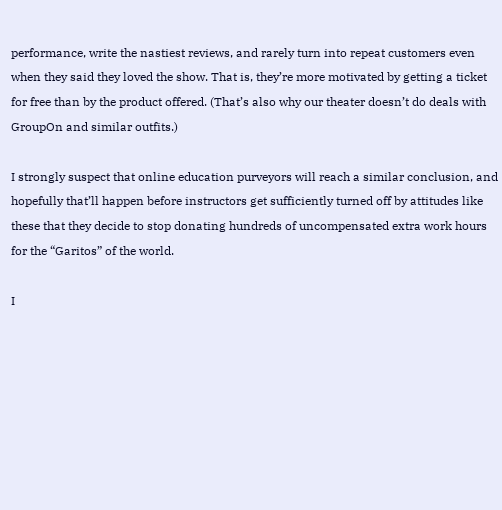performance, write the nastiest reviews, and rarely turn into repeat customers even when they said they loved the show. That is, they’re more motivated by getting a ticket for free than by the product offered. (That’s also why our theater doesn’t do deals with GroupOn and similar outfits.)

I strongly suspect that online education purveyors will reach a similar conclusion, and hopefully that’ll happen before instructors get sufficiently turned off by attitudes like these that they decide to stop donating hundreds of uncompensated extra work hours for the “Garitos” of the world.

I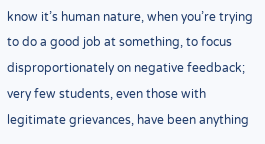know it’s human nature, when you’re trying to do a good job at something, to focus disproportionately on negative feedback; very few students, even those with legitimate grievances, have been anything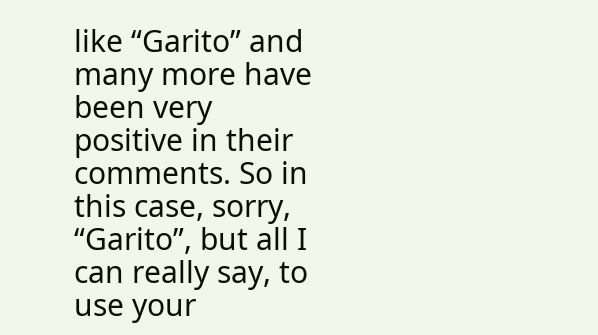like “Garito” and many more have been very positive in their comments. So in this case, sorry, “Garito”, but all I can really say, to use your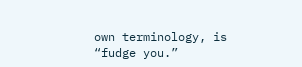own terminology, is “fudge you.”